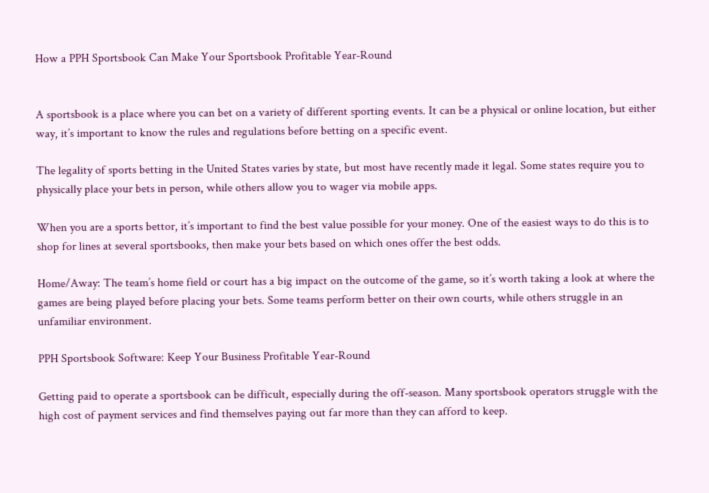How a PPH Sportsbook Can Make Your Sportsbook Profitable Year-Round


A sportsbook is a place where you can bet on a variety of different sporting events. It can be a physical or online location, but either way, it’s important to know the rules and regulations before betting on a specific event.

The legality of sports betting in the United States varies by state, but most have recently made it legal. Some states require you to physically place your bets in person, while others allow you to wager via mobile apps.

When you are a sports bettor, it’s important to find the best value possible for your money. One of the easiest ways to do this is to shop for lines at several sportsbooks, then make your bets based on which ones offer the best odds.

Home/Away: The team’s home field or court has a big impact on the outcome of the game, so it’s worth taking a look at where the games are being played before placing your bets. Some teams perform better on their own courts, while others struggle in an unfamiliar environment.

PPH Sportsbook Software: Keep Your Business Profitable Year-Round

Getting paid to operate a sportsbook can be difficult, especially during the off-season. Many sportsbook operators struggle with the high cost of payment services and find themselves paying out far more than they can afford to keep.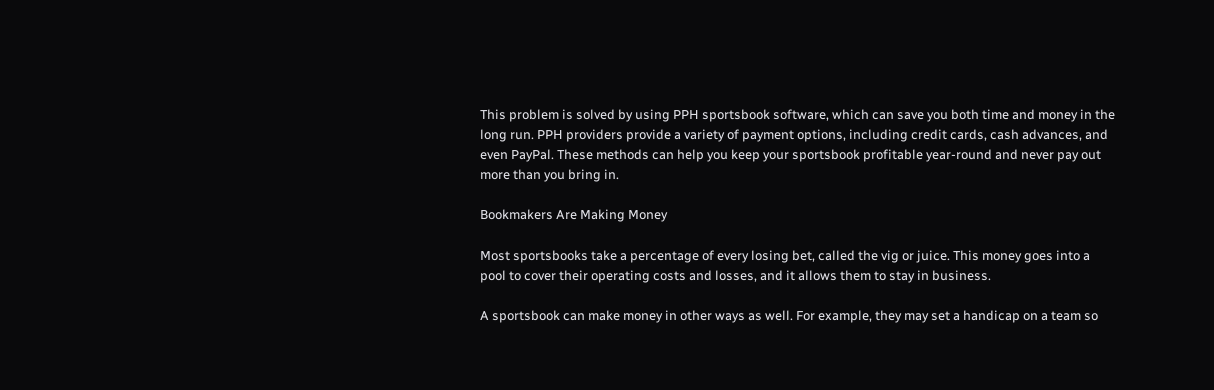This problem is solved by using PPH sportsbook software, which can save you both time and money in the long run. PPH providers provide a variety of payment options, including credit cards, cash advances, and even PayPal. These methods can help you keep your sportsbook profitable year-round and never pay out more than you bring in.

Bookmakers Are Making Money

Most sportsbooks take a percentage of every losing bet, called the vig or juice. This money goes into a pool to cover their operating costs and losses, and it allows them to stay in business.

A sportsbook can make money in other ways as well. For example, they may set a handicap on a team so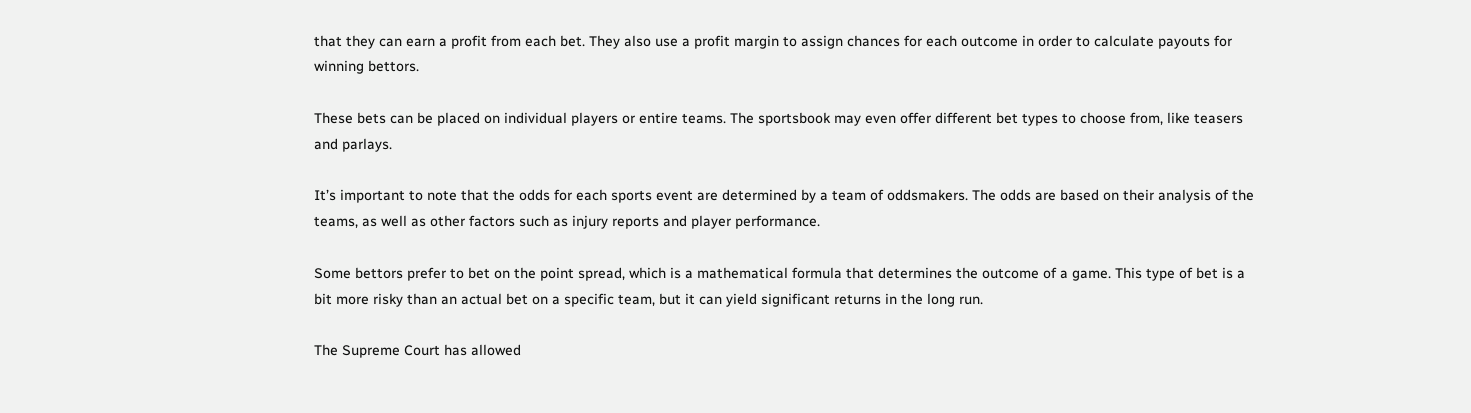that they can earn a profit from each bet. They also use a profit margin to assign chances for each outcome in order to calculate payouts for winning bettors.

These bets can be placed on individual players or entire teams. The sportsbook may even offer different bet types to choose from, like teasers and parlays.

It’s important to note that the odds for each sports event are determined by a team of oddsmakers. The odds are based on their analysis of the teams, as well as other factors such as injury reports and player performance.

Some bettors prefer to bet on the point spread, which is a mathematical formula that determines the outcome of a game. This type of bet is a bit more risky than an actual bet on a specific team, but it can yield significant returns in the long run.

The Supreme Court has allowed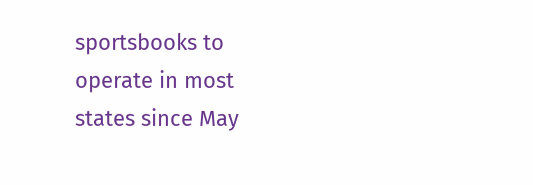sportsbooks to operate in most states since May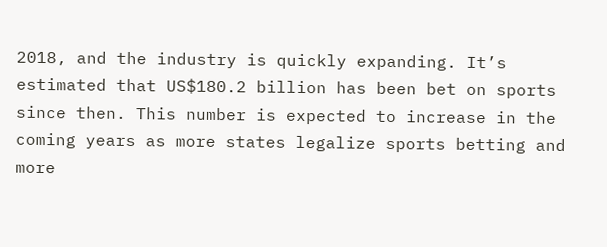2018, and the industry is quickly expanding. It’s estimated that US$180.2 billion has been bet on sports since then. This number is expected to increase in the coming years as more states legalize sports betting and more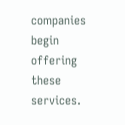companies begin offering these services.